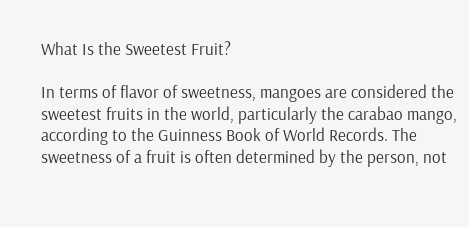What Is the Sweetest Fruit?

In terms of flavor of sweetness, mangoes are considered the sweetest fruits in the world, particularly the carabao mango, according to the Guinness Book of World Records. The sweetness of a fruit is often determined by the person, not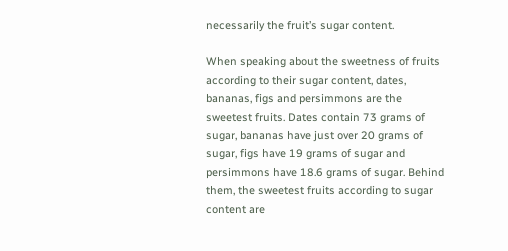necessarily the fruit’s sugar content.

When speaking about the sweetness of fruits according to their sugar content, dates, bananas, figs and persimmons are the sweetest fruits. Dates contain 73 grams of sugar, bananas have just over 20 grams of sugar, figs have 19 grams of sugar and persimmons have 18.6 grams of sugar. Behind them, the sweetest fruits according to sugar content are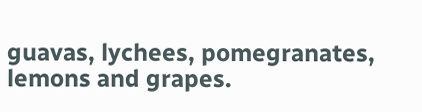guavas, lychees, pomegranates, lemons and grapes.